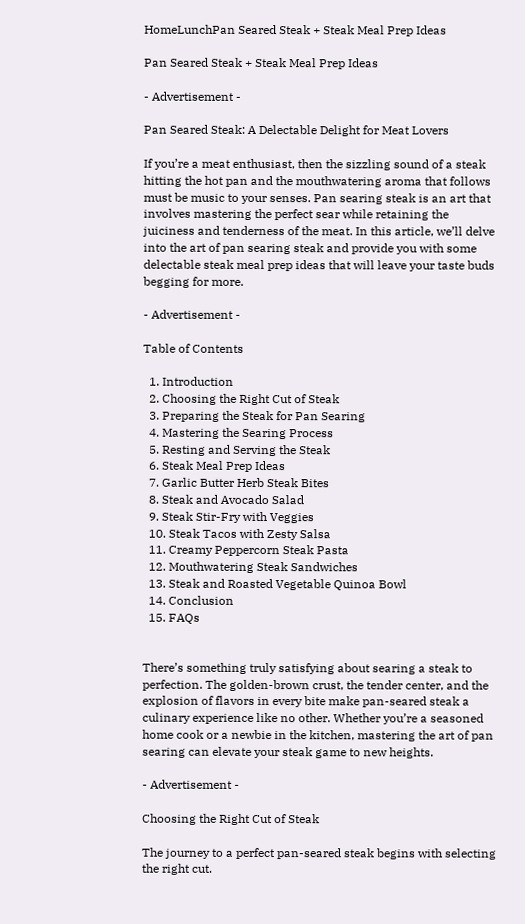HomeLunchPan Seared Steak + Steak Meal Prep Ideas

Pan Seared Steak + Steak Meal Prep Ideas

- Advertisement -

Pan Seared Steak: A Delectable Delight for Meat Lovers

If you’re a meat enthusiast, then the sizzling sound of a steak hitting the hot pan and the mouthwatering aroma that follows must be music to your senses. Pan searing steak is an art that involves mastering the perfect sear while retaining the juiciness and tenderness of the meat. In this article, we’ll delve into the art of pan searing steak and provide you with some delectable steak meal prep ideas that will leave your taste buds begging for more.

- Advertisement -

Table of Contents

  1. Introduction
  2. Choosing the Right Cut of Steak
  3. Preparing the Steak for Pan Searing
  4. Mastering the Searing Process
  5. Resting and Serving the Steak
  6. Steak Meal Prep Ideas
  7. Garlic Butter Herb Steak Bites
  8. Steak and Avocado Salad
  9. Steak Stir-Fry with Veggies
  10. Steak Tacos with Zesty Salsa
  11. Creamy Peppercorn Steak Pasta
  12. Mouthwatering Steak Sandwiches
  13. Steak and Roasted Vegetable Quinoa Bowl
  14. Conclusion
  15. FAQs


There’s something truly satisfying about searing a steak to perfection. The golden-brown crust, the tender center, and the explosion of flavors in every bite make pan-seared steak a culinary experience like no other. Whether you’re a seasoned home cook or a newbie in the kitchen, mastering the art of pan searing can elevate your steak game to new heights.

- Advertisement -

Choosing the Right Cut of Steak

The journey to a perfect pan-seared steak begins with selecting the right cut.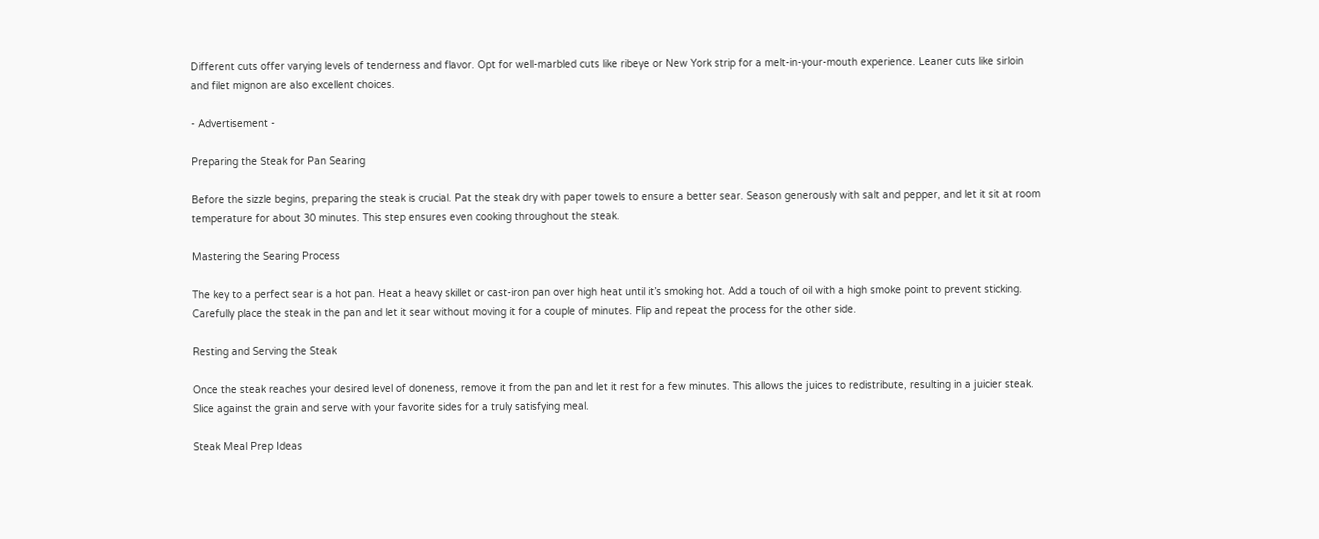Different cuts offer varying levels of tenderness and flavor. Opt for well-marbled cuts like ribeye or New York strip for a melt-in-your-mouth experience. Leaner cuts like sirloin and filet mignon are also excellent choices.

- Advertisement -

Preparing the Steak for Pan Searing

Before the sizzle begins, preparing the steak is crucial. Pat the steak dry with paper towels to ensure a better sear. Season generously with salt and pepper, and let it sit at room temperature for about 30 minutes. This step ensures even cooking throughout the steak.

Mastering the Searing Process

The key to a perfect sear is a hot pan. Heat a heavy skillet or cast-iron pan over high heat until it’s smoking hot. Add a touch of oil with a high smoke point to prevent sticking. Carefully place the steak in the pan and let it sear without moving it for a couple of minutes. Flip and repeat the process for the other side.

Resting and Serving the Steak

Once the steak reaches your desired level of doneness, remove it from the pan and let it rest for a few minutes. This allows the juices to redistribute, resulting in a juicier steak. Slice against the grain and serve with your favorite sides for a truly satisfying meal.

Steak Meal Prep Ideas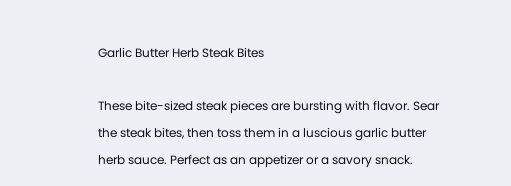Garlic Butter Herb Steak Bites

These bite-sized steak pieces are bursting with flavor. Sear the steak bites, then toss them in a luscious garlic butter herb sauce. Perfect as an appetizer or a savory snack.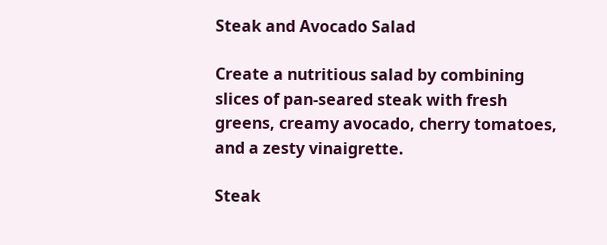Steak and Avocado Salad

Create a nutritious salad by combining slices of pan-seared steak with fresh greens, creamy avocado, cherry tomatoes, and a zesty vinaigrette.

Steak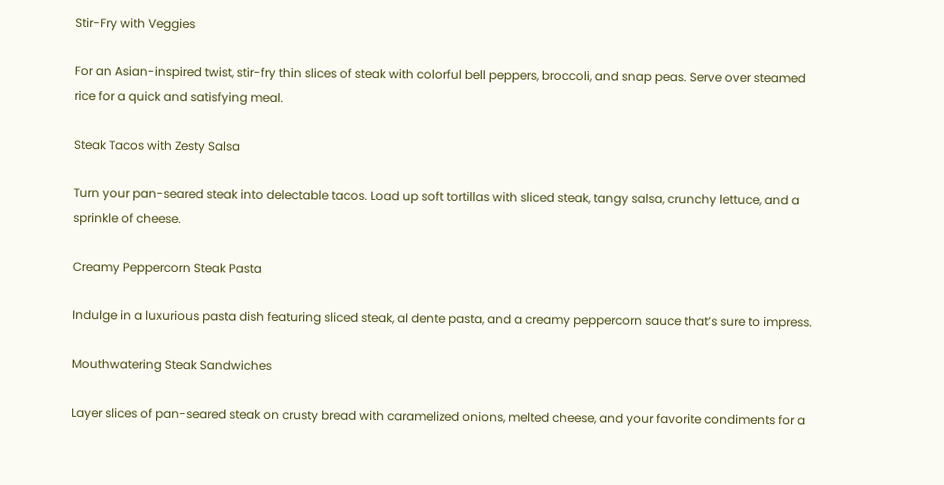Stir-Fry with Veggies

For an Asian-inspired twist, stir-fry thin slices of steak with colorful bell peppers, broccoli, and snap peas. Serve over steamed rice for a quick and satisfying meal.

Steak Tacos with Zesty Salsa

Turn your pan-seared steak into delectable tacos. Load up soft tortillas with sliced steak, tangy salsa, crunchy lettuce, and a sprinkle of cheese.

Creamy Peppercorn Steak Pasta

Indulge in a luxurious pasta dish featuring sliced steak, al dente pasta, and a creamy peppercorn sauce that’s sure to impress.

Mouthwatering Steak Sandwiches

Layer slices of pan-seared steak on crusty bread with caramelized onions, melted cheese, and your favorite condiments for a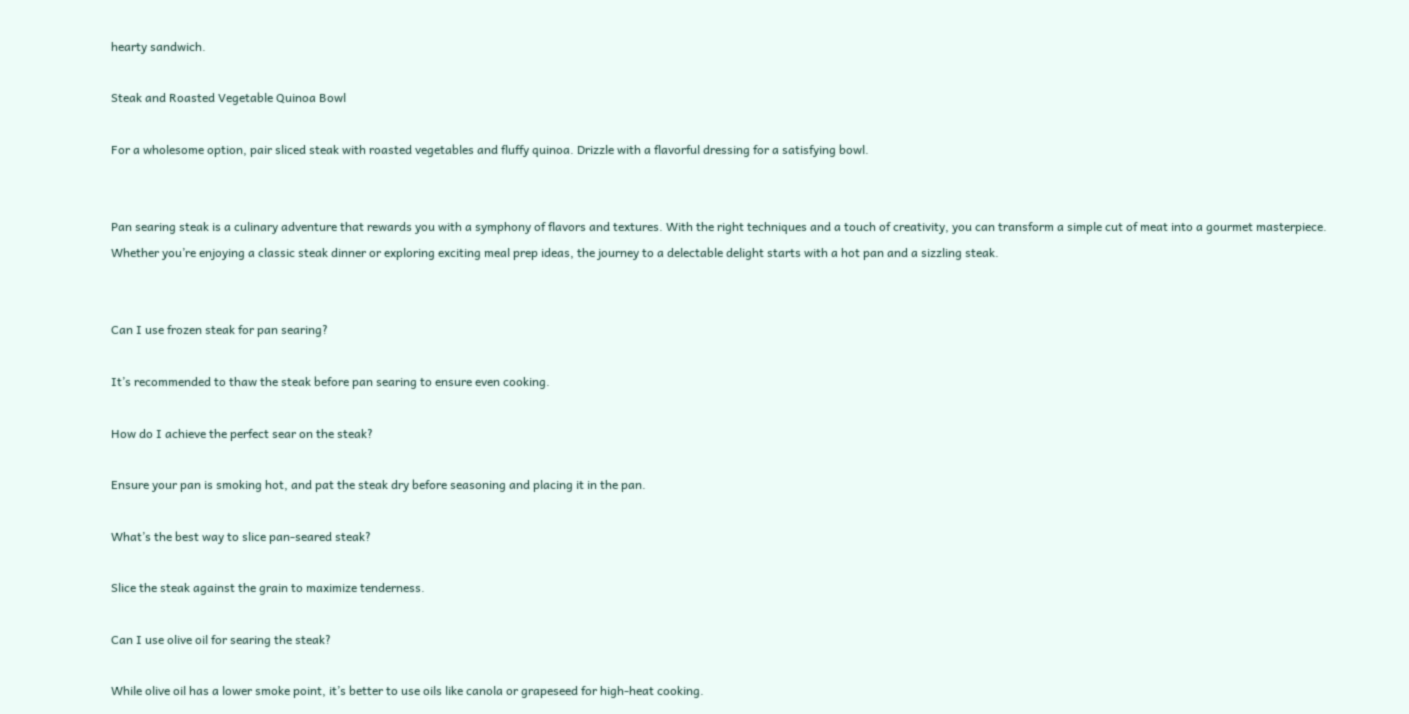hearty sandwich.

Steak and Roasted Vegetable Quinoa Bowl

For a wholesome option, pair sliced steak with roasted vegetables and fluffy quinoa. Drizzle with a flavorful dressing for a satisfying bowl.


Pan searing steak is a culinary adventure that rewards you with a symphony of flavors and textures. With the right techniques and a touch of creativity, you can transform a simple cut of meat into a gourmet masterpiece. Whether you’re enjoying a classic steak dinner or exploring exciting meal prep ideas, the journey to a delectable delight starts with a hot pan and a sizzling steak.


Can I use frozen steak for pan searing?

It’s recommended to thaw the steak before pan searing to ensure even cooking.

How do I achieve the perfect sear on the steak?

Ensure your pan is smoking hot, and pat the steak dry before seasoning and placing it in the pan.

What’s the best way to slice pan-seared steak?

Slice the steak against the grain to maximize tenderness.

Can I use olive oil for searing the steak?

While olive oil has a lower smoke point, it’s better to use oils like canola or grapeseed for high-heat cooking.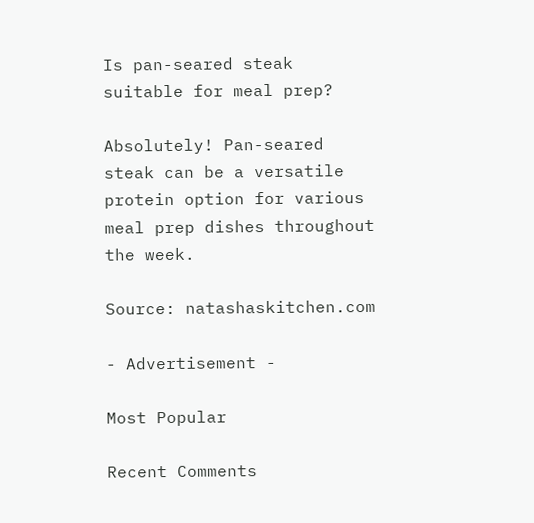Is pan-seared steak suitable for meal prep?

Absolutely! Pan-seared steak can be a versatile protein option for various meal prep dishes throughout the week.

Source: natashaskitchen.com

- Advertisement -

Most Popular

Recent Comments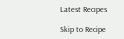Latest Recıpes

Skip to Recipe